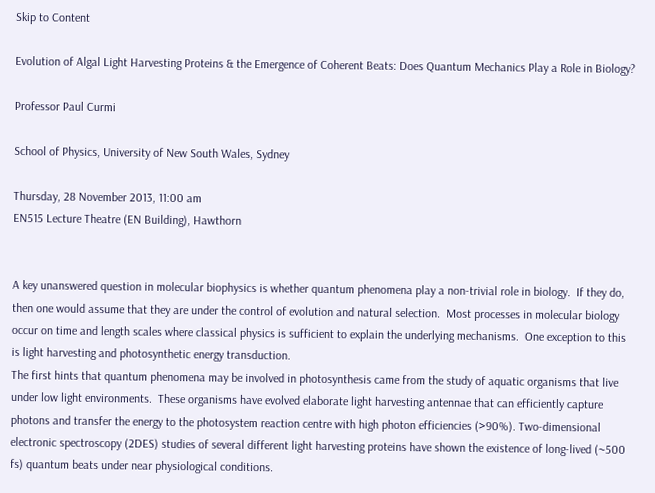Skip to Content

Evolution of Algal Light Harvesting Proteins & the Emergence of Coherent Beats: Does Quantum Mechanics Play a Role in Biology?

Professor Paul Curmi

School of Physics, University of New South Wales, Sydney

Thursday, 28 November 2013, 11:00 am
EN515 Lecture Theatre (EN Building), Hawthorn


A key unanswered question in molecular biophysics is whether quantum phenomena play a non-trivial role in biology.  If they do, then one would assume that they are under the control of evolution and natural selection.  Most processes in molecular biology occur on time and length scales where classical physics is sufficient to explain the underlying mechanisms.  One exception to this is light harvesting and photosynthetic energy transduction.
The first hints that quantum phenomena may be involved in photosynthesis came from the study of aquatic organisms that live under low light environments.  These organisms have evolved elaborate light harvesting antennae that can efficiently capture photons and transfer the energy to the photosystem reaction centre with high photon efficiencies (>90%). Two-dimensional electronic spectroscopy (2DES) studies of several different light harvesting proteins have shown the existence of long-lived (~500 fs) quantum beats under near physiological conditions.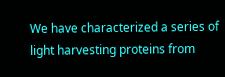We have characterized a series of light harvesting proteins from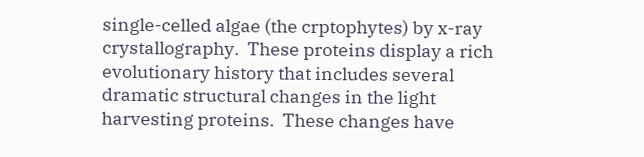single-celled algae (the crptophytes) by x-ray crystallography.  These proteins display a rich evolutionary history that includes several dramatic structural changes in the light harvesting proteins.  These changes have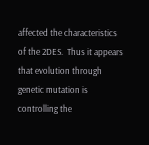affected the characteristics of the 2DES.  Thus it appears that evolution through genetic mutation is controlling the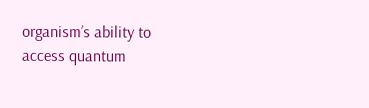organism’s ability to access quantum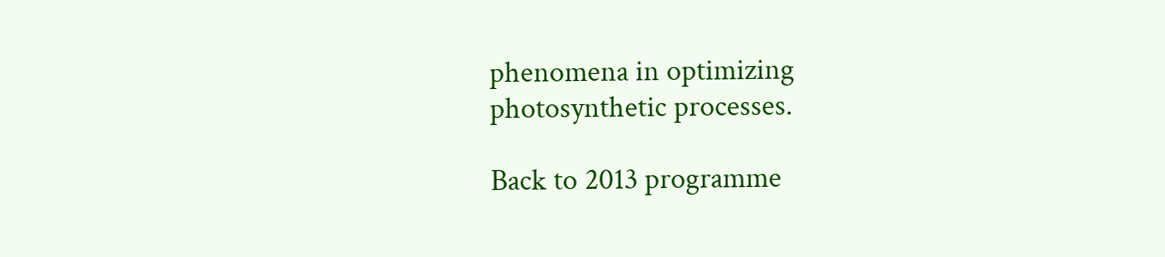phenomena in optimizing photosynthetic processes.

Back to 2013 programme